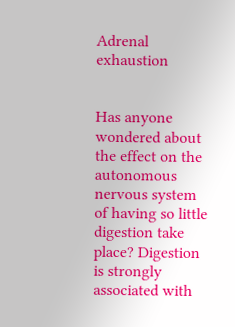Adrenal exhaustion


Has anyone wondered about the effect on the autonomous nervous system of having so little digestion take place? Digestion is strongly associated with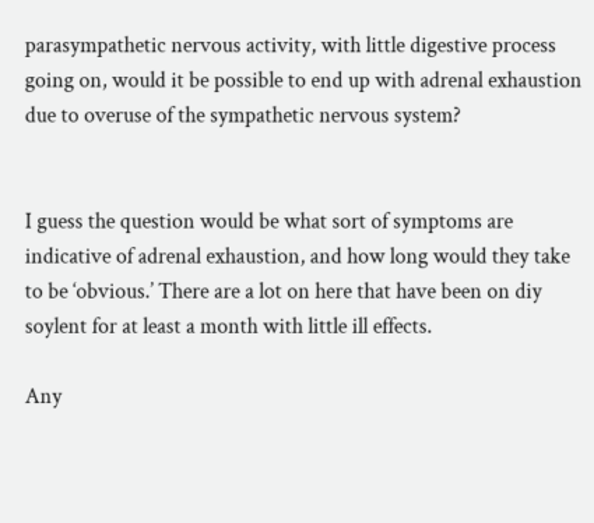parasympathetic nervous activity, with little digestive process going on, would it be possible to end up with adrenal exhaustion due to overuse of the sympathetic nervous system?


I guess the question would be what sort of symptoms are indicative of adrenal exhaustion, and how long would they take to be ‘obvious.’ There are a lot on here that have been on diy soylent for at least a month with little ill effects.

Any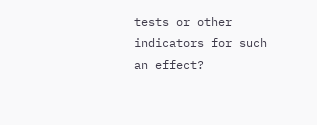tests or other indicators for such an effect?